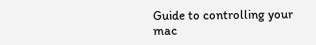Guide to controlling your mac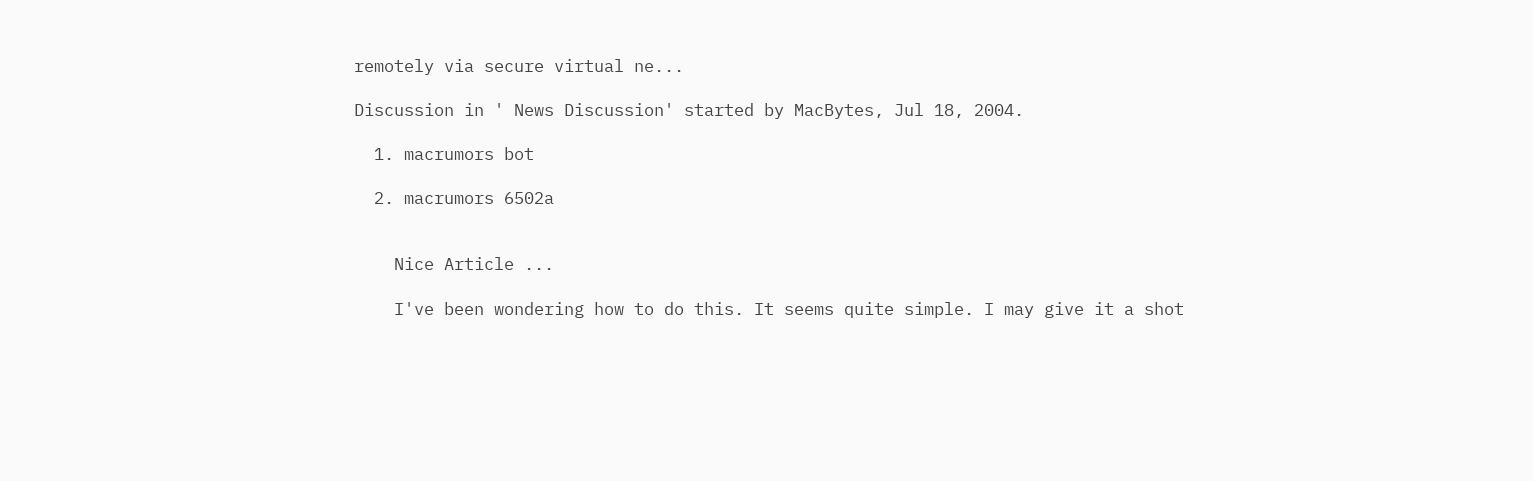remotely via secure virtual ne...

Discussion in ' News Discussion' started by MacBytes, Jul 18, 2004.

  1. macrumors bot

  2. macrumors 6502a


    Nice Article ...

    I've been wondering how to do this. It seems quite simple. I may give it a shot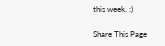this week. :)

Share This Page